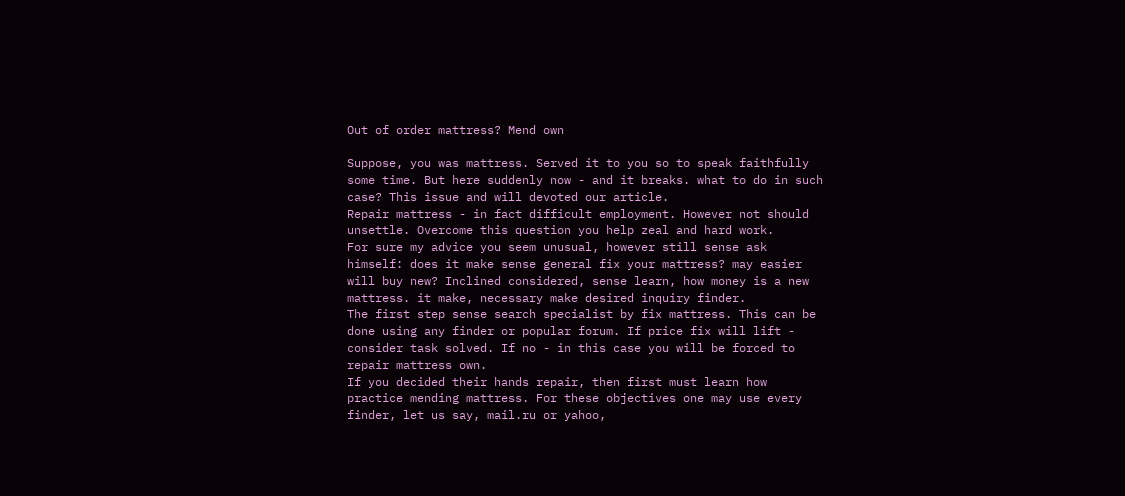Out of order mattress? Mend own

Suppose, you was mattress. Served it to you so to speak faithfully some time. But here suddenly now - and it breaks. what to do in such case? This issue and will devoted our article.
Repair mattress - in fact difficult employment. However not should unsettle. Overcome this question you help zeal and hard work.
For sure my advice you seem unusual, however still sense ask himself: does it make sense general fix your mattress? may easier will buy new? Inclined considered, sense learn, how money is a new mattress. it make, necessary make desired inquiry finder.
The first step sense search specialist by fix mattress. This can be done using any finder or popular forum. If price fix will lift - consider task solved. If no - in this case you will be forced to repair mattress own.
If you decided their hands repair, then first must learn how practice mending mattress. For these objectives one may use every finder, let us say, mail.ru or yahoo,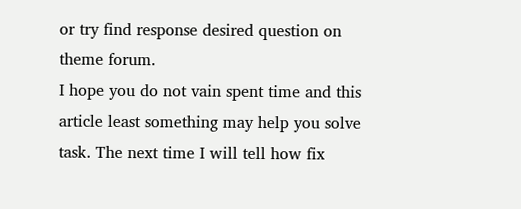or try find response desired question on theme forum.
I hope you do not vain spent time and this article least something may help you solve task. The next time I will tell how fix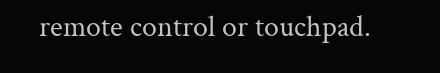remote control or touchpad.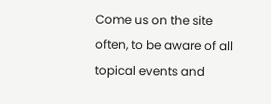Come us on the site often, to be aware of all topical events and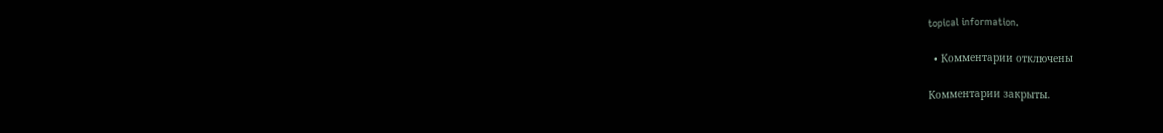topical information.

  • Комментарии отключены

Комментарии закрыты.